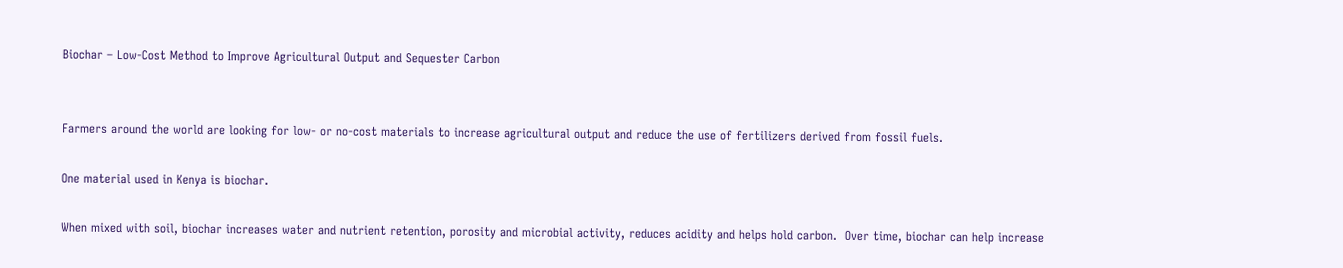Biochar – Low-Cost Method to Improve Agricultural Output and Sequester Carbon


Farmers around the world are looking for low- or no-cost materials to increase agricultural output and reduce the use of fertilizers derived from fossil fuels.

One material used in Kenya is biochar.

When mixed with soil, biochar increases water and nutrient retention, porosity and microbial activity, reduces acidity and helps hold carbon.  Over time, biochar can help increase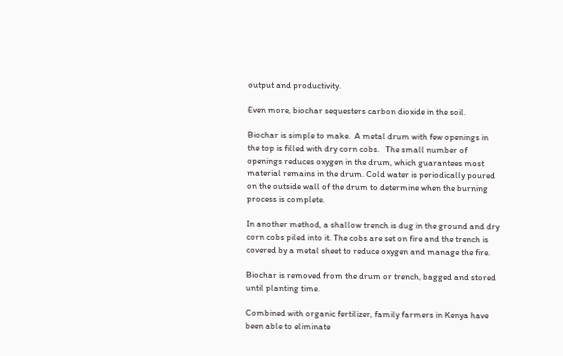output and productivity.

Even more, biochar sequesters carbon dioxide in the soil.

Biochar is simple to make.  A metal drum with few openings in the top is filled with dry corn cobs.   The small number of openings reduces oxygen in the drum, which guarantees most material remains in the drum. Cold water is periodically poured on the outside wall of the drum to determine when the burning process is complete.

In another method, a shallow trench is dug in the ground and dry corn cobs piled into it. The cobs are set on fire and the trench is covered by a metal sheet to reduce oxygen and manage the fire.

Biochar is removed from the drum or trench, bagged and stored until planting time.

Combined with organic fertilizer, family farmers in Kenya have been able to eliminate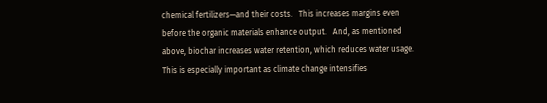chemical fertilizers—and their costs.   This increases margins even before the organic materials enhance output.   And, as mentioned above, biochar increases water retention, which reduces water usage.   This is especially important as climate change intensifies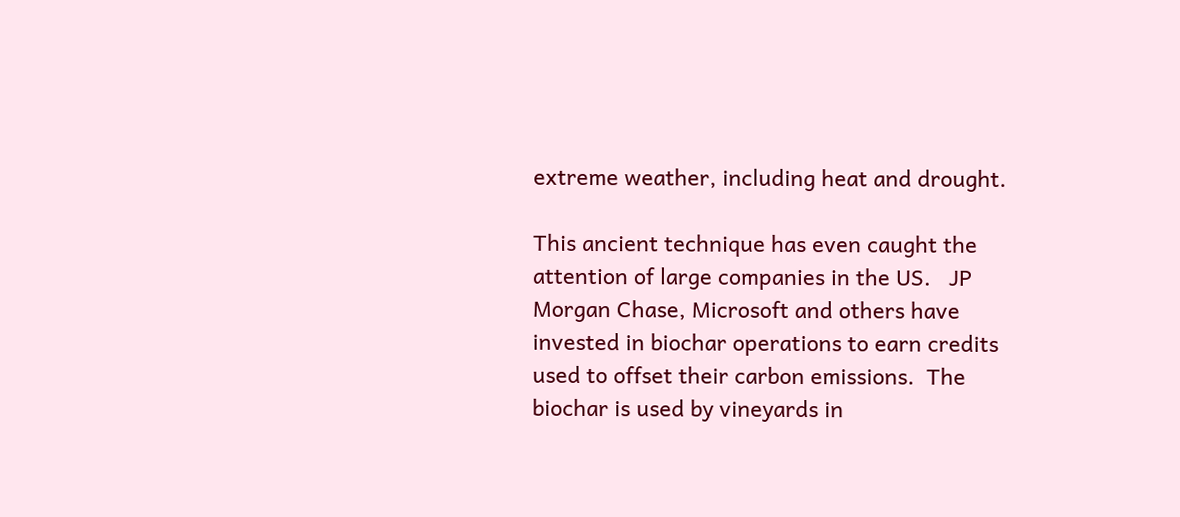extreme weather, including heat and drought.

This ancient technique has even caught the attention of large companies in the US.   JP Morgan Chase, Microsoft and others have invested in biochar operations to earn credits used to offset their carbon emissions.  The biochar is used by vineyards in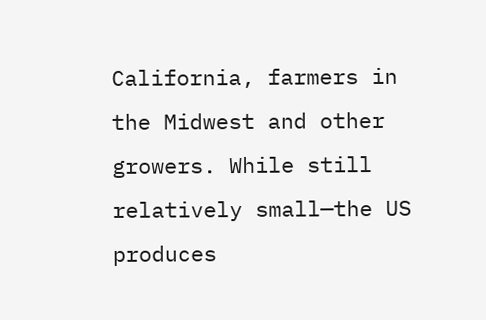California, farmers in the Midwest and other growers. While still relatively small—the US produces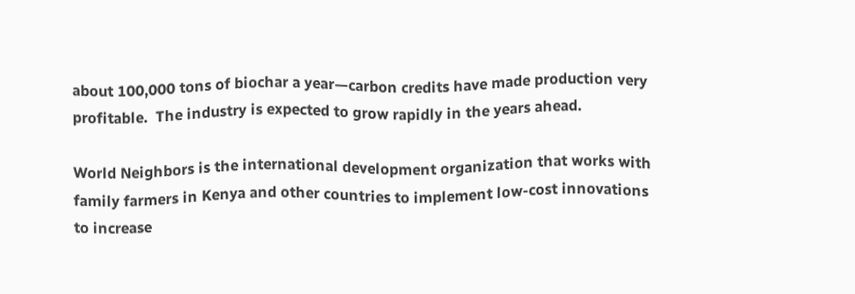about 100,000 tons of biochar a year—carbon credits have made production very profitable.  The industry is expected to grow rapidly in the years ahead.

World Neighbors is the international development organization that works with family farmers in Kenya and other countries to implement low-cost innovations to increase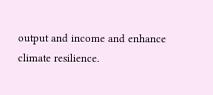output and income and enhance climate resilience.